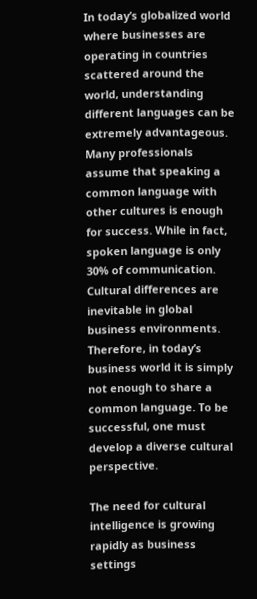In today’s globalized world where businesses are operating in countries scattered around the world, understanding different languages can be extremely advantageous. Many professionals assume that speaking a common language with other cultures is enough for success. While in fact, spoken language is only 30% of communication. Cultural differences are inevitable in global business environments. Therefore, in today’s business world it is simply not enough to share a common language. To be successful, one must develop a diverse cultural perspective.

The need for cultural intelligence is growing rapidly as business settings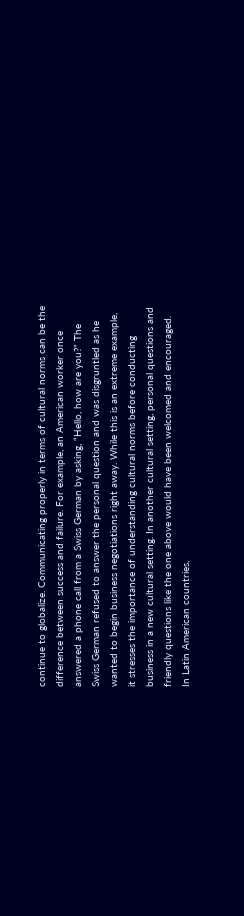continue to globalize. Communicating properly in terms of cultural norms can be the difference between success and failure. For example, an American worker once answered a phone call from a Swiss German by asking, “Hello, how are you?” The Swiss German refused to answer the personal question and was disgruntled as he wanted to begin business negotiations right away. While this is an extreme example, it stresses the importance of understanding cultural norms before conducting business in a new cultural setting. In another cultural setting, personal questions and friendly questions like the one above would have been welcomed and encouraged. In Latin American countries,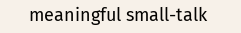meaningful small-talk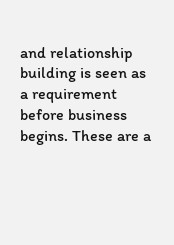and relationship building is seen as a requirement before business begins. These are a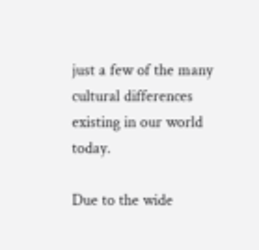just a few of the many cultural differences existing in our world today.

Due to the wide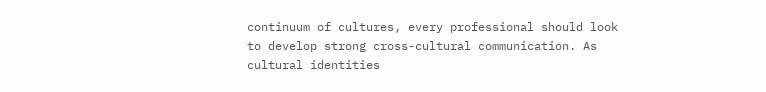continuum of cultures, every professional should look to develop strong cross-cultural communication. As cultural identities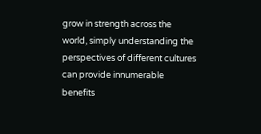grow in strength across the world, simply understanding the perspectives of different cultures can provide innumerable benefits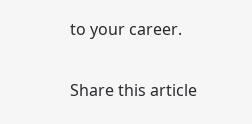to your career.

Share this article